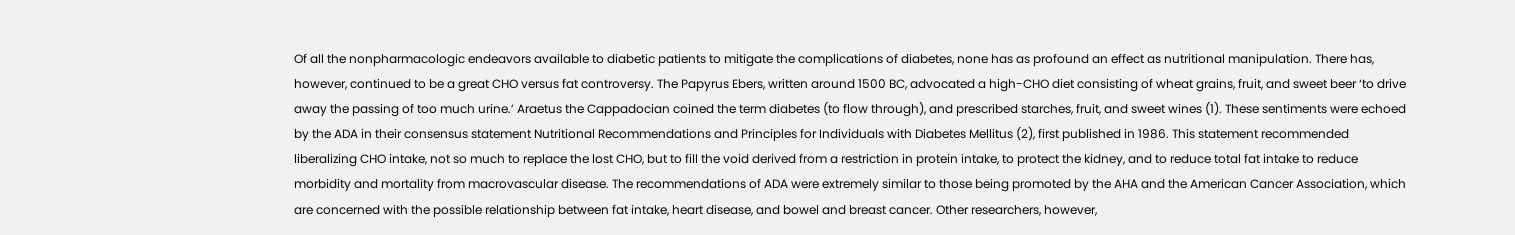Of all the nonpharmacologic endeavors available to diabetic patients to mitigate the complications of diabetes, none has as profound an effect as nutritional manipulation. There has, however, continued to be a great CHO versus fat controversy. The Papyrus Ebers, written around 1500 BC, advocated a high-CHO diet consisting of wheat grains, fruit, and sweet beer ‘to drive away the passing of too much urine.’ Araetus the Cappadocian coined the term diabetes (to flow through), and prescribed starches, fruit, and sweet wines (1). These sentiments were echoed by the ADA in their consensus statement Nutritional Recommendations and Principles for Individuals with Diabetes Mellitus (2), first published in 1986. This statement recommended liberalizing CHO intake, not so much to replace the lost CHO, but to fill the void derived from a restriction in protein intake, to protect the kidney, and to reduce total fat intake to reduce morbidity and mortality from macrovascular disease. The recommendations of ADA were extremely similar to those being promoted by the AHA and the American Cancer Association, which are concerned with the possible relationship between fat intake, heart disease, and bowel and breast cancer. Other researchers, however,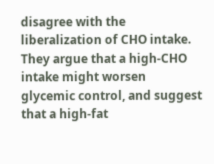disagree with the liberalization of CHO intake. They argue that a high-CHO intake might worsen glycemic control, and suggest that a high-fat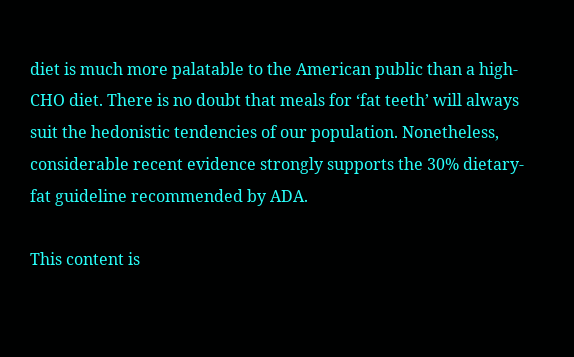diet is much more palatable to the American public than a high-CHO diet. There is no doubt that meals for ‘fat teeth’ will always suit the hedonistic tendencies of our population. Nonetheless, considerable recent evidence strongly supports the 30% dietary-fat guideline recommended by ADA.

This content is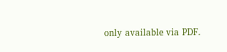only available via PDF.